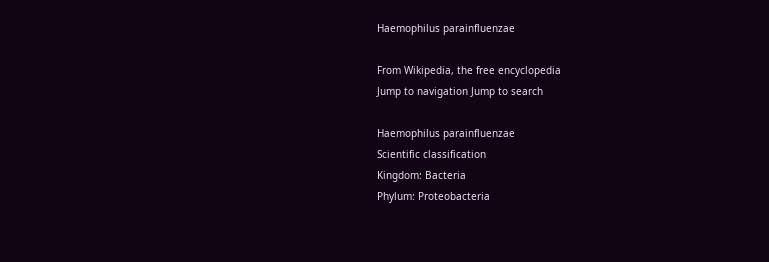Haemophilus parainfluenzae

From Wikipedia, the free encyclopedia
Jump to navigation Jump to search

Haemophilus parainfluenzae
Scientific classification
Kingdom: Bacteria
Phylum: Proteobacteria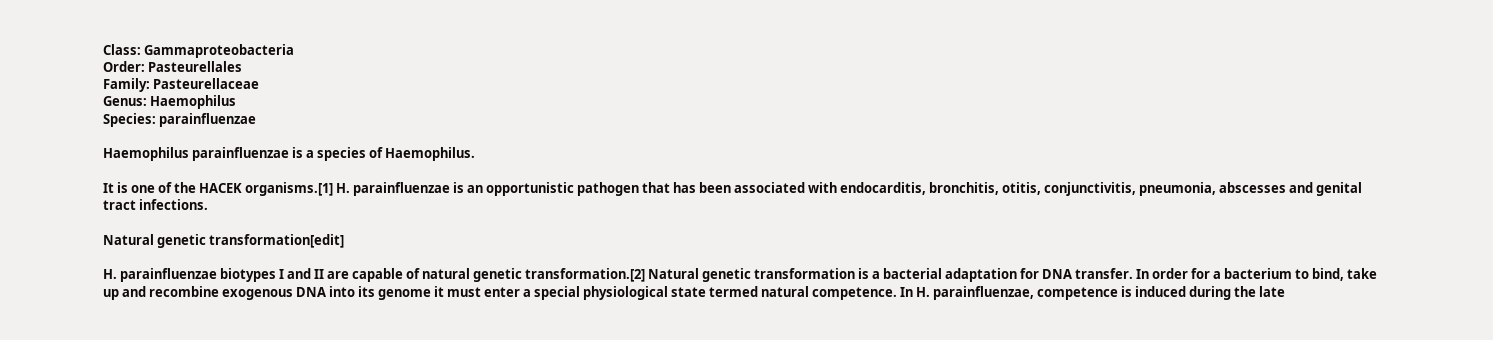Class: Gammaproteobacteria
Order: Pasteurellales
Family: Pasteurellaceae
Genus: Haemophilus
Species: parainfluenzae

Haemophilus parainfluenzae is a species of Haemophilus.

It is one of the HACEK organisms.[1] H. parainfluenzae is an opportunistic pathogen that has been associated with endocarditis, bronchitis, otitis, conjunctivitis, pneumonia, abscesses and genital tract infections.

Natural genetic transformation[edit]

H. parainfluenzae biotypes I and II are capable of natural genetic transformation.[2] Natural genetic transformation is a bacterial adaptation for DNA transfer. In order for a bacterium to bind, take up and recombine exogenous DNA into its genome it must enter a special physiological state termed natural competence. In H. parainfluenzae, competence is induced during the late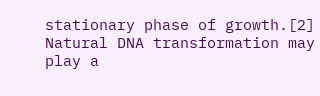stationary phase of growth.[2] Natural DNA transformation may play a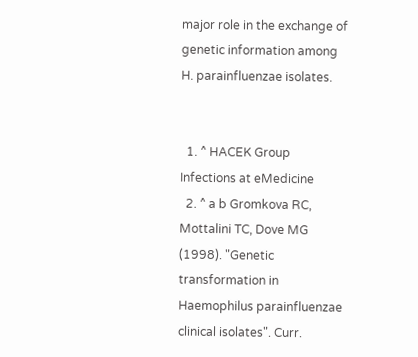major role in the exchange of genetic information among H. parainfluenzae isolates.


  1. ^ HACEK Group Infections at eMedicine
  2. ^ a b Gromkova RC, Mottalini TC, Dove MG (1998). "Genetic transformation in Haemophilus parainfluenzae clinical isolates". Curr.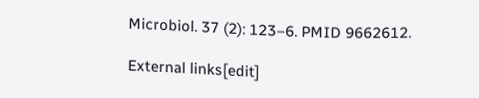Microbiol. 37 (2): 123–6. PMID 9662612.

External links[edit]